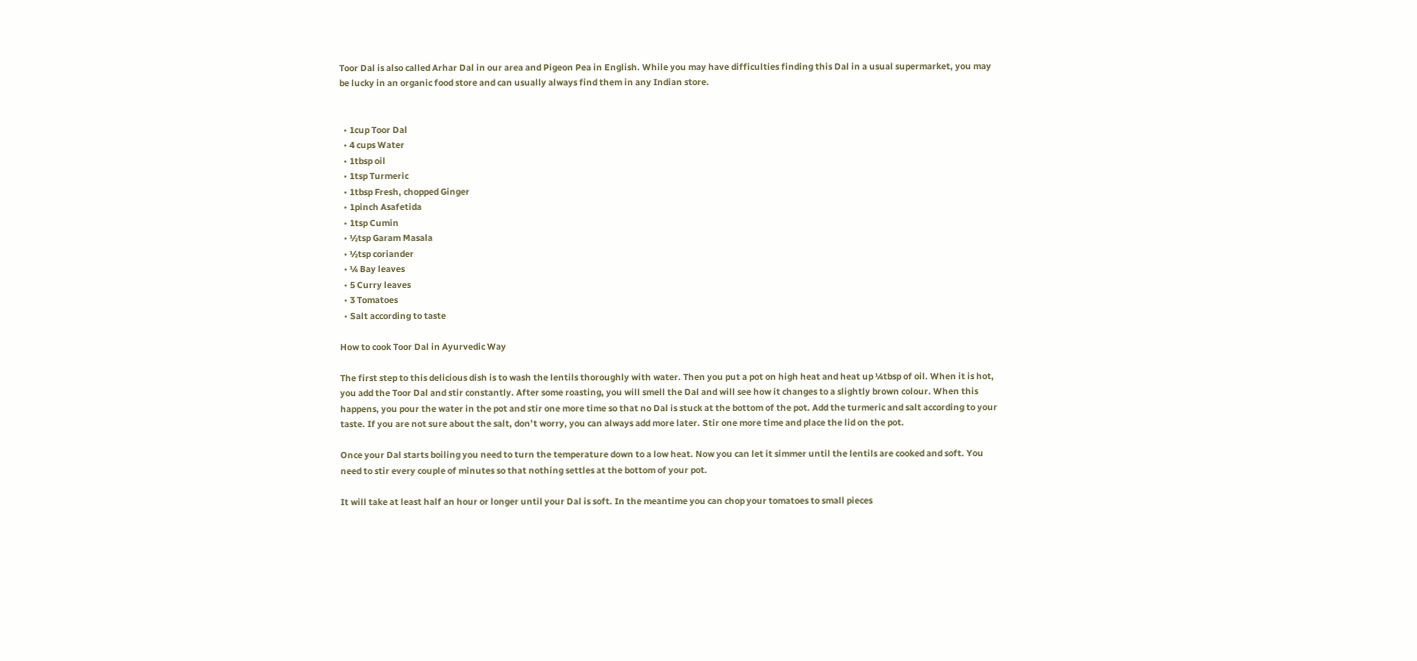Toor Dal is also called Arhar Dal in our area and Pigeon Pea in English. While you may have difficulties finding this Dal in a usual supermarket, you may be lucky in an organic food store and can usually always find them in any Indian store.


  • 1cup Toor Dal
  • 4 cups Water
  • 1tbsp oil
  • 1tsp Turmeric
  • 1tbsp Fresh, chopped Ginger
  • 1pinch Asafetida
  • 1tsp Cumin
  • ½tsp Garam Masala
  • ½tsp coriander
  • ¼ Bay leaves
  • 5 Curry leaves
  • 3 Tomatoes
  • Salt according to taste

How to cook Toor Dal in Ayurvedic Way

The first step to this delicious dish is to wash the lentils thoroughly with water. Then you put a pot on high heat and heat up ¼tbsp of oil. When it is hot, you add the Toor Dal and stir constantly. After some roasting, you will smell the Dal and will see how it changes to a slightly brown colour. When this happens, you pour the water in the pot and stir one more time so that no Dal is stuck at the bottom of the pot. Add the turmeric and salt according to your taste. If you are not sure about the salt, don’t worry, you can always add more later. Stir one more time and place the lid on the pot.

Once your Dal starts boiling you need to turn the temperature down to a low heat. Now you can let it simmer until the lentils are cooked and soft. You need to stir every couple of minutes so that nothing settles at the bottom of your pot.

It will take at least half an hour or longer until your Dal is soft. In the meantime you can chop your tomatoes to small pieces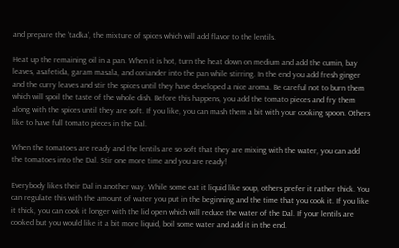and prepare the ‘tadka’, the mixture of spices which will add flavor to the lentils.

Heat up the remaining oil in a pan. When it is hot, turn the heat down on medium and add the cumin, bay leaves, asafetida, garam masala, and coriander into the pan while stirring. In the end you add fresh ginger and the curry leaves and stir the spices until they have developed a nice aroma. Be careful not to burn them which will spoil the taste of the whole dish. Before this happens, you add the tomato pieces and fry them along with the spices until they are soft. If you like, you can mash them a bit with your cooking spoon. Others like to have full tomato pieces in the Dal.

When the tomatoes are ready and the lentils are so soft that they are mixing with the water, you can add the tomatoes into the Dal. Stir one more time and you are ready!

Everybody likes their Dal in another way. While some eat it liquid like soup, others prefer it rather thick. You can regulate this with the amount of water you put in the beginning and the time that you cook it. If you like it thick, you can cook it longer with the lid open which will reduce the water of the Dal. If your lentils are cooked but you would like it a bit more liquid, boil some water and add it in the end.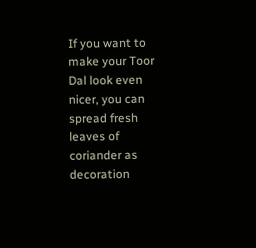If you want to make your Toor Dal look even nicer, you can spread fresh leaves of coriander as decoration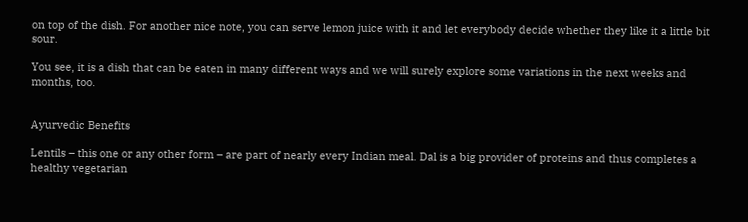on top of the dish. For another nice note, you can serve lemon juice with it and let everybody decide whether they like it a little bit sour.

You see, it is a dish that can be eaten in many different ways and we will surely explore some variations in the next weeks and months, too.


Ayurvedic Benefits

Lentils – this one or any other form – are part of nearly every Indian meal. Dal is a big provider of proteins and thus completes a healthy vegetarian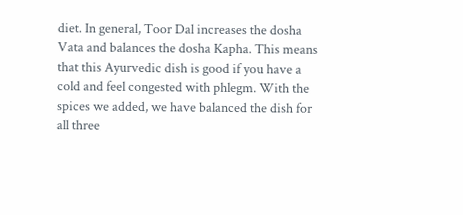diet. In general, Toor Dal increases the dosha Vata and balances the dosha Kapha. This means that this Ayurvedic dish is good if you have a cold and feel congested with phlegm. With the spices we added, we have balanced the dish for all three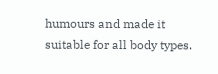humours and made it suitable for all body types.